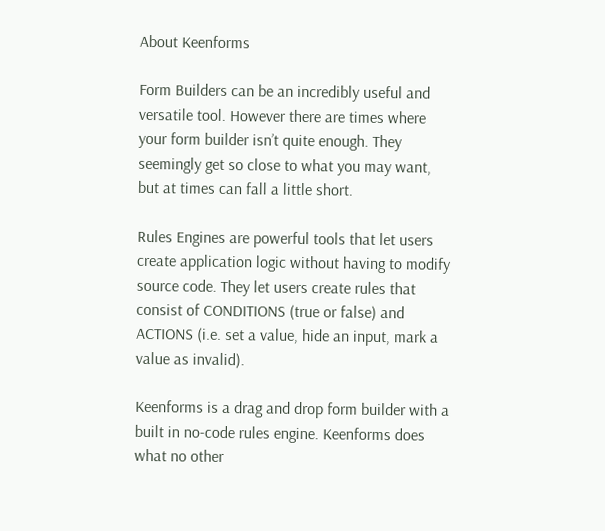About Keenforms

Form Builders can be an incredibly useful and versatile tool. However there are times where your form builder isn’t quite enough. They seemingly get so close to what you may want, but at times can fall a little short.

Rules Engines are powerful tools that let users create application logic without having to modify source code. They let users create rules that consist of CONDITIONS (true or false) and ACTIONS (i.e. set a value, hide an input, mark a value as invalid).

Keenforms is a drag and drop form builder with a built in no-code rules engine. Keenforms does what no other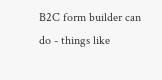B2C form builder can do - things like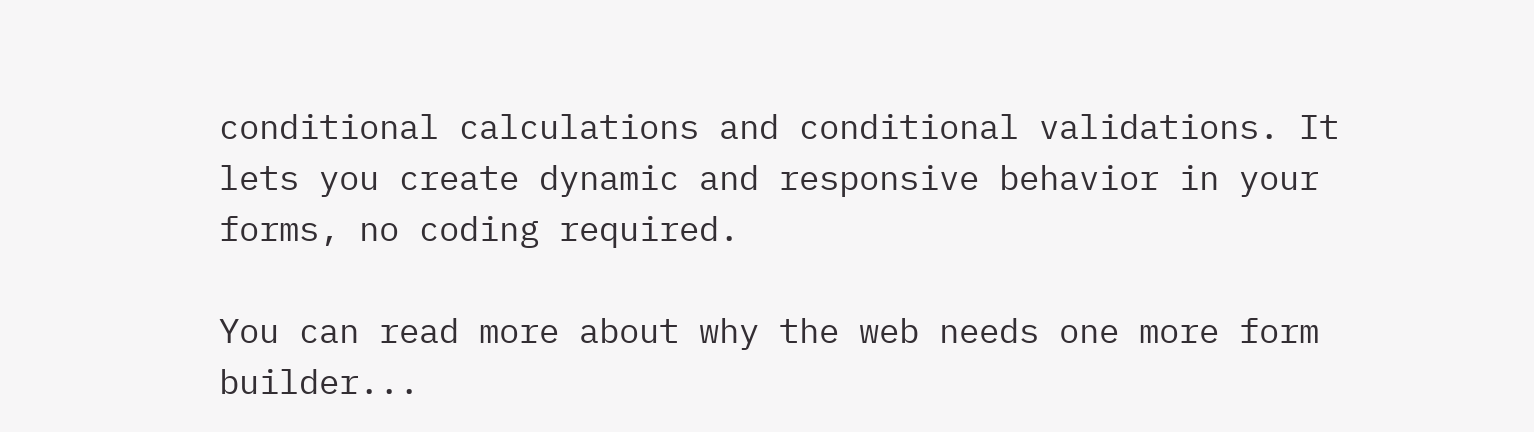conditional calculations and conditional validations. It lets you create dynamic and responsive behavior in your forms, no coding required.

You can read more about why the web needs one more form builder...